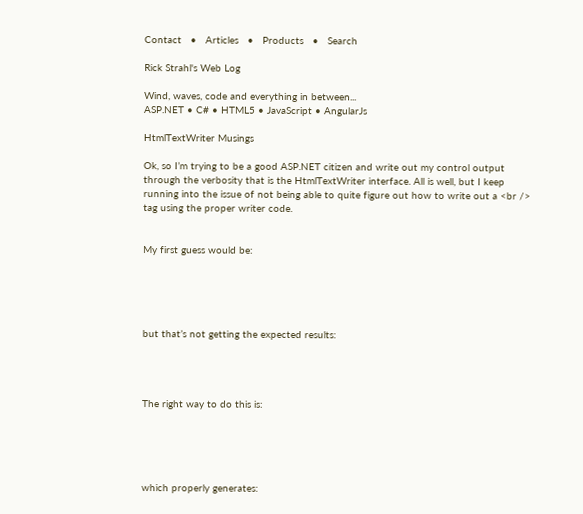Contact   •   Articles   •   Products   •   Search

Rick Strahl's Web Log

Wind, waves, code and everything in between...
ASP.NET • C# • HTML5 • JavaScript • AngularJs

HtmlTextWriter Musings

Ok, so I’m trying to be a good ASP.NET citizen and write out my control output through the verbosity that is the HtmlTextWriter interface. All is well, but I keep running into the issue of not being able to quite figure out how to write out a <br /> tag using the proper writer code.


My first guess would be:





but that’s not getting the expected results:




The right way to do this is:





which properly generates: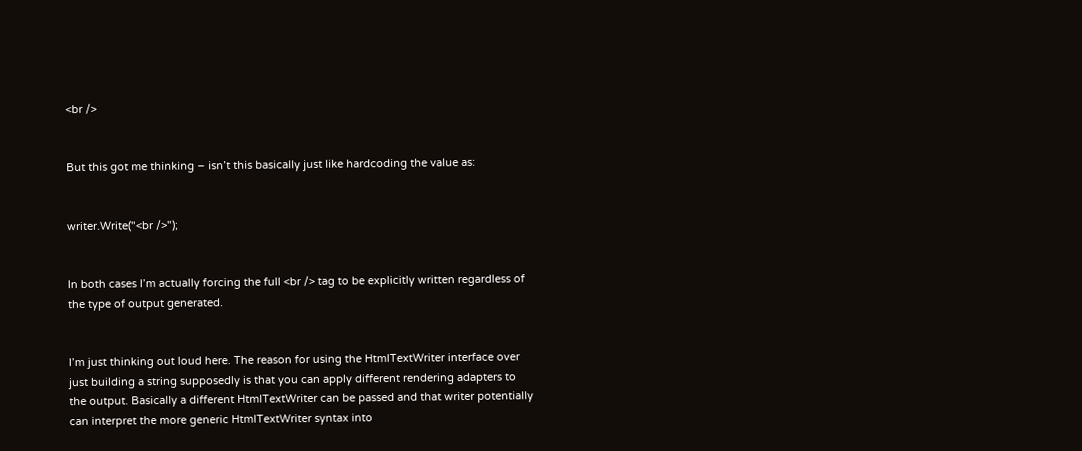<br />


But this got me thinking – isn’t this basically just like hardcoding the value as:


writer.Write("<br />");


In both cases I’m actually forcing the full <br /> tag to be explicitly written regardless of the type of output generated.


I’m just thinking out loud here. The reason for using the HtmlTextWriter interface over just building a string supposedly is that you can apply different rendering adapters to the output. Basically a different HtmlTextWriter can be passed and that writer potentially can interpret the more generic HtmlTextWriter syntax into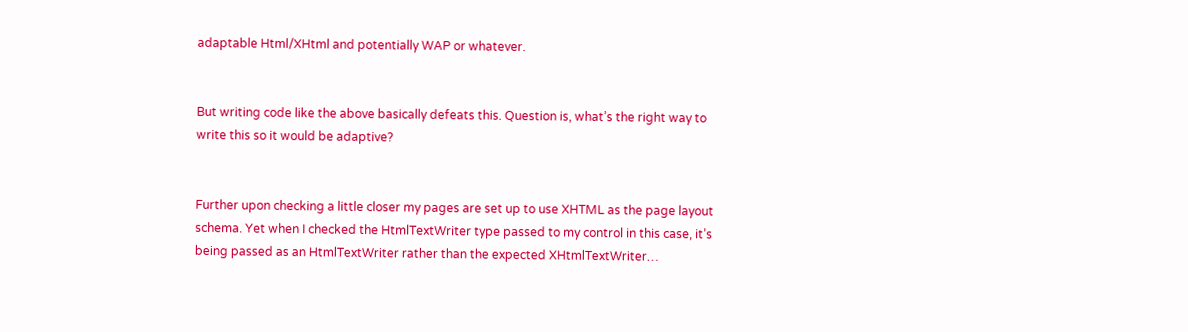adaptable Html/XHtml and potentially WAP or whatever.


But writing code like the above basically defeats this. Question is, what’s the right way to write this so it would be adaptive?


Further upon checking a little closer my pages are set up to use XHTML as the page layout schema. Yet when I checked the HtmlTextWriter type passed to my control in this case, it’s being passed as an HtmlTextWriter rather than the expected XHtmlTextWriter…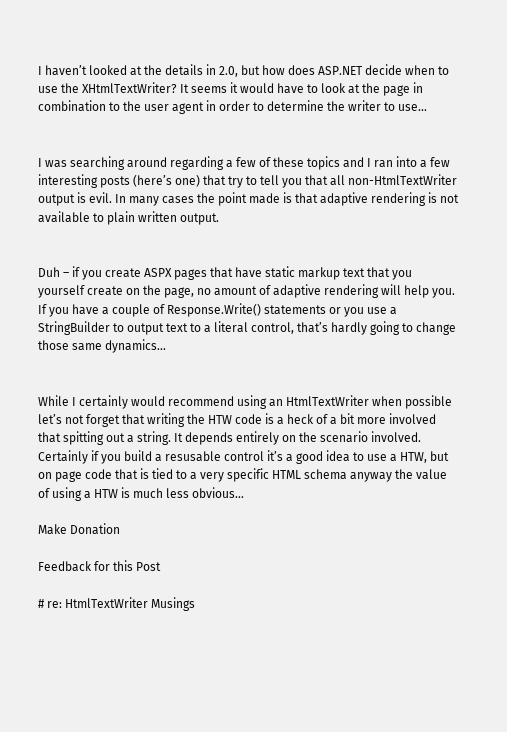I haven’t looked at the details in 2.0, but how does ASP.NET decide when to use the XHtmlTextWriter? It seems it would have to look at the page in combination to the user agent in order to determine the writer to use...


I was searching around regarding a few of these topics and I ran into a few interesting posts (here’s one) that try to tell you that all non-HtmlTextWriter output is evil. In many cases the point made is that adaptive rendering is not available to plain written output.


Duh – if you create ASPX pages that have static markup text that you yourself create on the page, no amount of adaptive rendering will help you. If you have a couple of Response.Write() statements or you use a StringBuilder to output text to a literal control, that’s hardly going to change those same dynamics…


While I certainly would recommend using an HtmlTextWriter when possible let’s not forget that writing the HTW code is a heck of a bit more involved that spitting out a string. It depends entirely on the scenario involved. Certainly if you build a resusable control it’s a good idea to use a HTW, but on page code that is tied to a very specific HTML schema anyway the value of using a HTW is much less obvious…

Make Donation

Feedback for this Post

# re: HtmlTextWriter Musings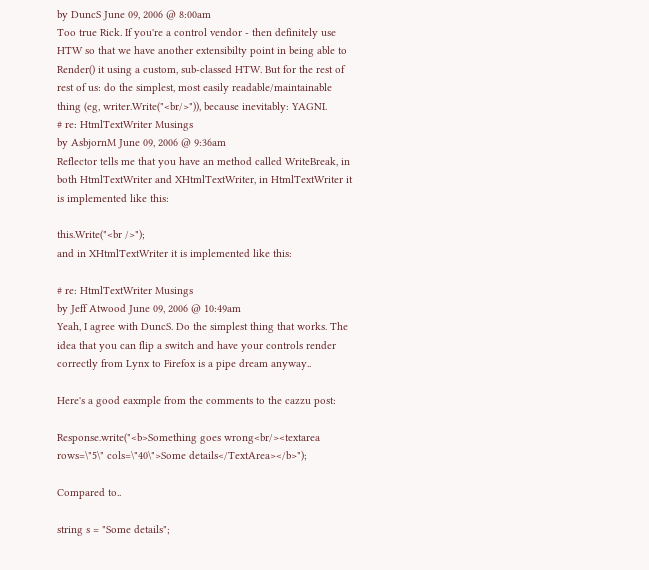by DuncS June 09, 2006 @ 8:00am
Too true Rick. If you're a control vendor - then definitely use HTW so that we have another extensibilty point in being able to Render() it using a custom, sub-classed HTW. But for the rest of rest of us: do the simplest, most easily readable/maintainable thing (eg, writer.Write("<br/>")), because inevitably: YAGNI.
# re: HtmlTextWriter Musings
by AsbjornM June 09, 2006 @ 9:36am
Reflector tells me that you have an method called WriteBreak, in both HtmlTextWriter and XHtmlTextWriter, in HtmlTextWriter it is implemented like this:

this.Write("<br />");
and in XHtmlTextWriter it is implemented like this:

# re: HtmlTextWriter Musings
by Jeff Atwood June 09, 2006 @ 10:49am
Yeah, I agree with DuncS. Do the simplest thing that works. The idea that you can flip a switch and have your controls render correctly from Lynx to Firefox is a pipe dream anyway..

Here's a good eaxmple from the comments to the cazzu post:

Response.write("<b>Something goes wrong<br/><textarea rows=\"5\" cols=\"40\">Some details</TextArea></b>");

Compared to..

string s = "Some details";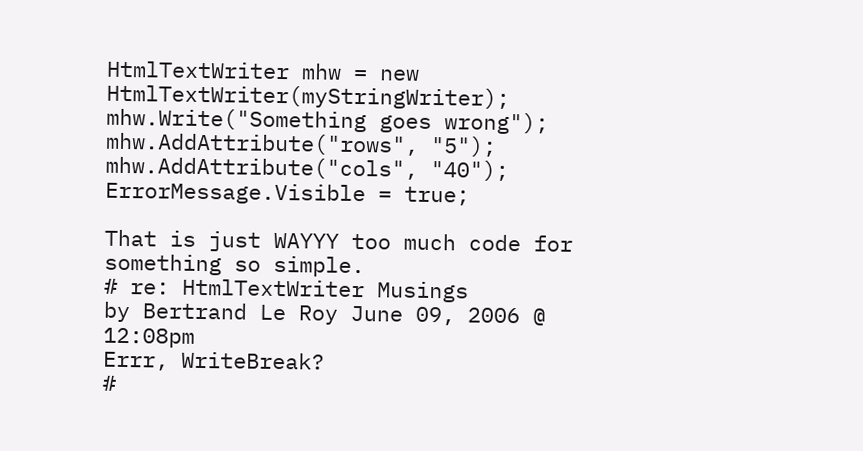HtmlTextWriter mhw = new HtmlTextWriter(myStringWriter);
mhw.Write("Something goes wrong");
mhw.AddAttribute("rows", "5");
mhw.AddAttribute("cols", "40");
ErrorMessage.Visible = true;

That is just WAYYY too much code for something so simple.
# re: HtmlTextWriter Musings
by Bertrand Le Roy June 09, 2006 @ 12:08pm
Errr, WriteBreak?
#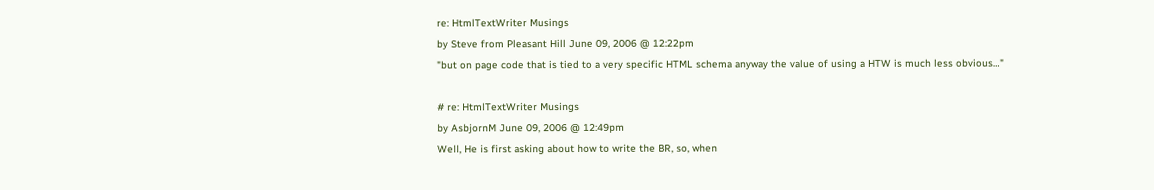re: HtmlTextWriter Musings
by Steve from Pleasant Hill June 09, 2006 @ 12:22pm
"but on page code that is tied to a very specific HTML schema anyway the value of using a HTW is much less obvious…"

# re: HtmlTextWriter Musings
by AsbjornM June 09, 2006 @ 12:49pm
Well, He is first asking about how to write the BR, so, when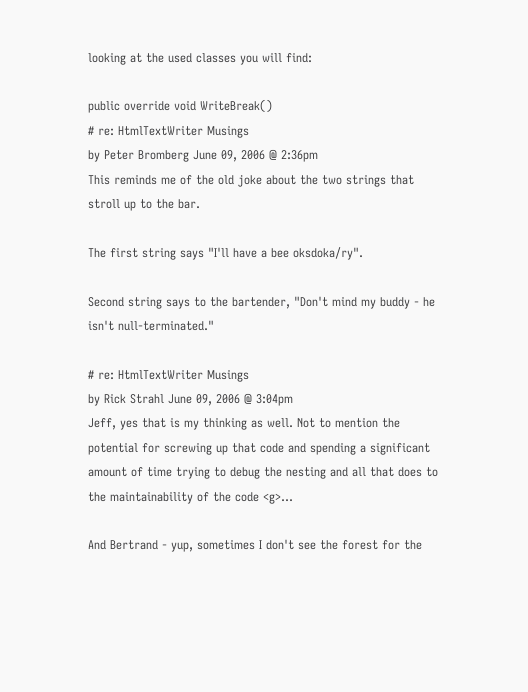looking at the used classes you will find:

public override void WriteBreak()
# re: HtmlTextWriter Musings
by Peter Bromberg June 09, 2006 @ 2:36pm
This reminds me of the old joke about the two strings that stroll up to the bar.

The first string says "I'll have a bee oksdoka/ry".

Second string says to the bartender, "Don't mind my buddy - he isn't null-terminated."

# re: HtmlTextWriter Musings
by Rick Strahl June 09, 2006 @ 3:04pm
Jeff, yes that is my thinking as well. Not to mention the potential for screwing up that code and spending a significant amount of time trying to debug the nesting and all that does to the maintainability of the code <g>...

And Bertrand - yup, sometimes I don't see the forest for the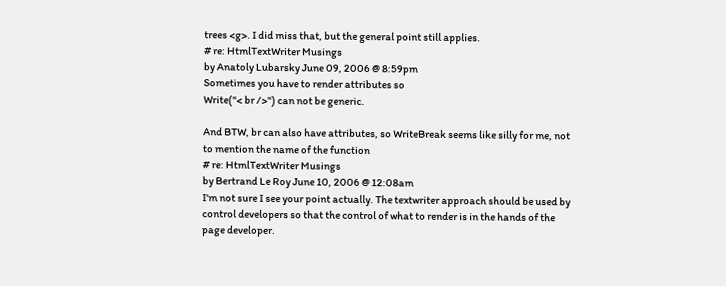trees <g>. I did miss that, but the general point still applies.
# re: HtmlTextWriter Musings
by Anatoly Lubarsky June 09, 2006 @ 8:59pm
Sometimes you have to render attributes so
Write("< br />") can not be generic.

And BTW, br can also have attributes, so WriteBreak seems like silly for me, not to mention the name of the function
# re: HtmlTextWriter Musings
by Bertrand Le Roy June 10, 2006 @ 12:08am
I'm not sure I see your point actually. The textwriter approach should be used by control developers so that the control of what to render is in the hands of the page developer.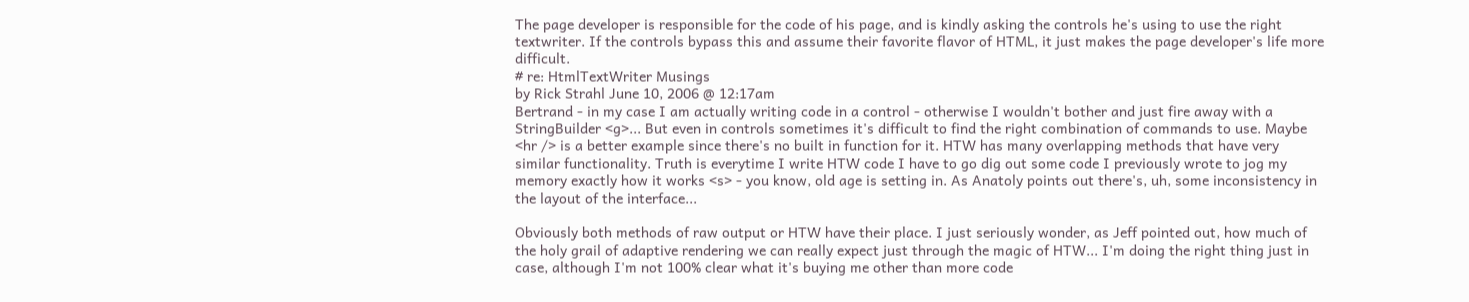The page developer is responsible for the code of his page, and is kindly asking the controls he's using to use the right textwriter. If the controls bypass this and assume their favorite flavor of HTML, it just makes the page developer's life more difficult.
# re: HtmlTextWriter Musings
by Rick Strahl June 10, 2006 @ 12:17am
Bertrand - in my case I am actually writing code in a control - otherwise I wouldn't bother and just fire away with a StringBuilder <g>... But even in controls sometimes it's difficult to find the right combination of commands to use. Maybe <hr /> is a better example since there's no built in function for it. HTW has many overlapping methods that have very similar functionality. Truth is everytime I write HTW code I have to go dig out some code I previously wrote to jog my memory exactly how it works <s> - you know, old age is setting in. As Anatoly points out there's, uh, some inconsistency in the layout of the interface...

Obviously both methods of raw output or HTW have their place. I just seriously wonder, as Jeff pointed out, how much of the holy grail of adaptive rendering we can really expect just through the magic of HTW... I'm doing the right thing just in case, although I'm not 100% clear what it's buying me other than more code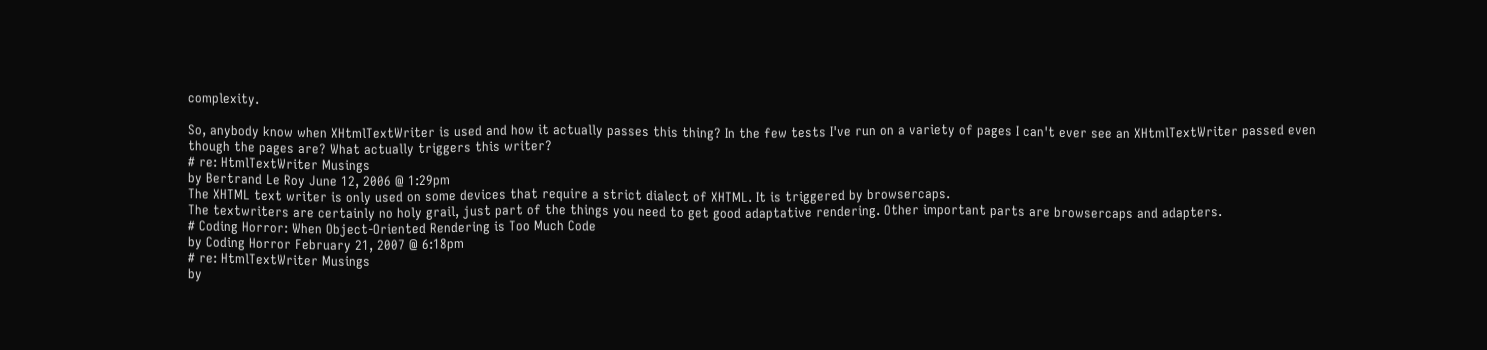complexity.

So, anybody know when XHtmlTextWriter is used and how it actually passes this thing? In the few tests I've run on a variety of pages I can't ever see an XHtmlTextWriter passed even though the pages are? What actually triggers this writer?
# re: HtmlTextWriter Musings
by Bertrand Le Roy June 12, 2006 @ 1:29pm
The XHTML text writer is only used on some devices that require a strict dialect of XHTML. It is triggered by browsercaps.
The textwriters are certainly no holy grail, just part of the things you need to get good adaptative rendering. Other important parts are browsercaps and adapters.
# Coding Horror: When Object-Oriented Rendering is Too Much Code
by Coding Horror February 21, 2007 @ 6:18pm
# re: HtmlTextWriter Musings
by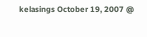kelasings October 19, 2007 @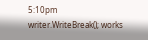5:10pm
writer.WriteBreak(); works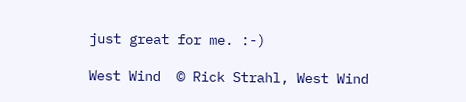just great for me. :-)

West Wind  © Rick Strahl, West Wind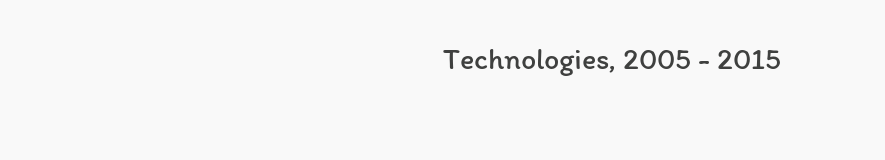Technologies, 2005 - 2015